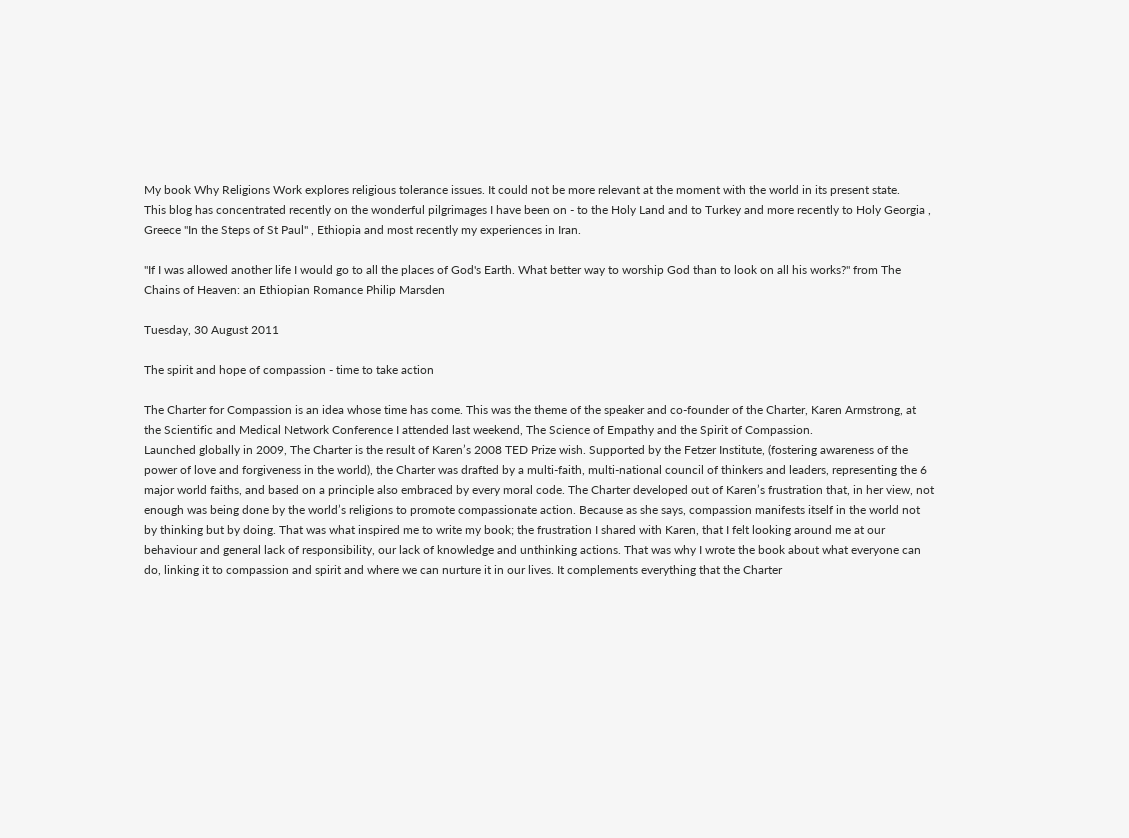My book Why Religions Work explores religious tolerance issues. It could not be more relevant at the moment with the world in its present state.
This blog has concentrated recently on the wonderful pilgrimages I have been on - to the Holy Land and to Turkey and more recently to Holy Georgia , Greece "In the Steps of St Paul" , Ethiopia and most recently my experiences in Iran.

"If I was allowed another life I would go to all the places of God's Earth. What better way to worship God than to look on all his works?" from The Chains of Heaven: an Ethiopian Romance Philip Marsden

Tuesday, 30 August 2011

The spirit and hope of compassion - time to take action

The Charter for Compassion is an idea whose time has come. This was the theme of the speaker and co-founder of the Charter, Karen Armstrong, at the Scientific and Medical Network Conference I attended last weekend, The Science of Empathy and the Spirit of Compassion.
Launched globally in 2009, The Charter is the result of Karen’s 2008 TED Prize wish. Supported by the Fetzer Institute, (fostering awareness of the power of love and forgiveness in the world), the Charter was drafted by a multi-faith, multi-national council of thinkers and leaders, representing the 6 major world faiths, and based on a principle also embraced by every moral code. The Charter developed out of Karen’s frustration that, in her view, not enough was being done by the world’s religions to promote compassionate action. Because as she says, compassion manifests itself in the world not by thinking but by doing. That was what inspired me to write my book; the frustration I shared with Karen, that I felt looking around me at our behaviour and general lack of responsibility, our lack of knowledge and unthinking actions. That was why I wrote the book about what everyone can do, linking it to compassion and spirit and where we can nurture it in our lives. It complements everything that the Charter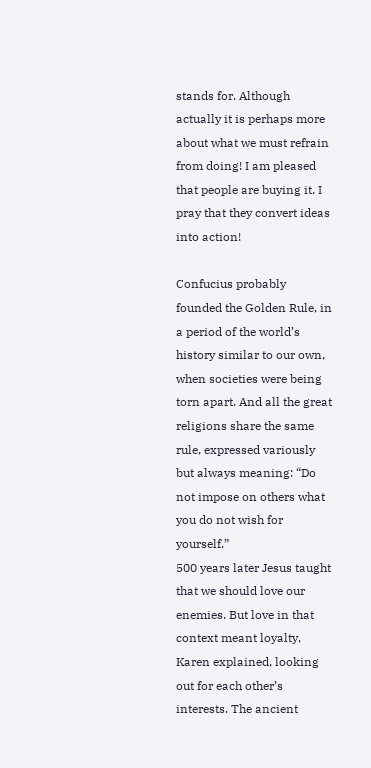stands for. Although actually it is perhaps more about what we must refrain from doing! I am pleased that people are buying it. I pray that they convert ideas into action!

Confucius probably founded the Golden Rule, in a period of the world’s history similar to our own, when societies were being torn apart. And all the great religions share the same rule, expressed variously but always meaning: “Do not impose on others what you do not wish for yourself.”
500 years later Jesus taught that we should love our enemies. But love in that context meant loyalty, Karen explained, looking out for each other’s interests. The ancient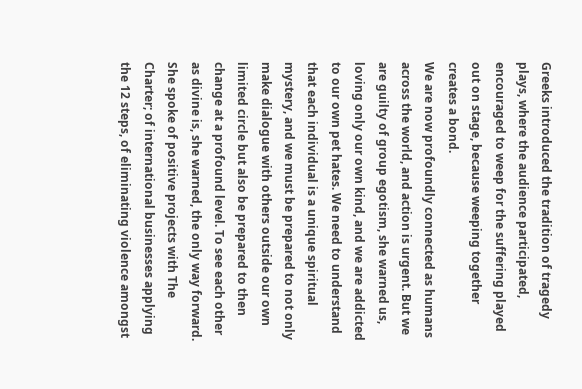Greeks introduced the tradition of tragedy plays, where the audience participated, encouraged to weep for the suffering played out on stage, because weeping together creates a bond.
We are now profoundly connected as humans across the world, and action is urgent. But we are guilty of group egotism, she warned us, loving only our own kind, and we are addicted to our own pet hates. We need to understand that each individual is a unique spiritual mystery, and we must be prepared to not only make dialogue with others outside our own limited circle but also be prepared to then change at a profound level. To see each other as divine is, she warned, the only way forward. She spoke of positive projects with The Charter; of international businesses applying the 12 steps, of eliminating violence amongst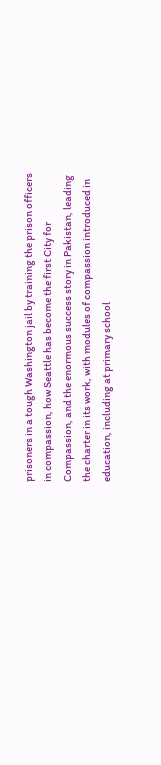prisoners in a tough Washington jail by training the prison officers in compassion, how Seattle has become the first City for Compassion, and the enormous success story in Pakistan, leading the charter in its work, with modules of compassion introduced in education, including at primary school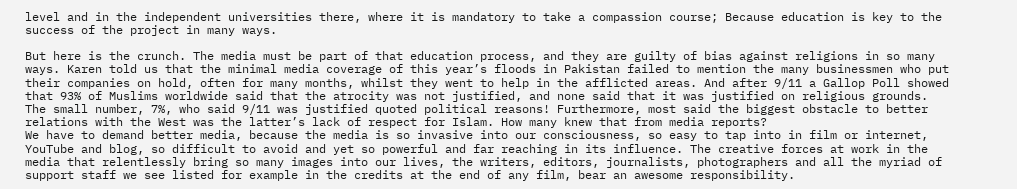level and in the independent universities there, where it is mandatory to take a compassion course; Because education is key to the success of the project in many ways.

But here is the crunch. The media must be part of that education process, and they are guilty of bias against religions in so many ways. Karen told us that the minimal media coverage of this year’s floods in Pakistan failed to mention the many businessmen who put their companies on hold, often for many months, whilst they went to help in the afflicted areas. And after 9/11 a Gallop Poll showed that 93% of Muslims worldwide said that the atrocity was not justified, and none said that it was justified on religious grounds. The small number, 7%, who said 9/11 was justified quoted political reasons! Furthermore, most said the biggest obstacle to better relations with the West was the latter’s lack of respect for Islam. How many knew that from media reports?
We have to demand better media, because the media is so invasive into our consciousness, so easy to tap into in film or internet, YouTube and blog, so difficult to avoid and yet so powerful and far reaching in its influence. The creative forces at work in the media that relentlessly bring so many images into our lives, the writers, editors, journalists, photographers and all the myriad of support staff we see listed for example in the credits at the end of any film, bear an awesome responsibility.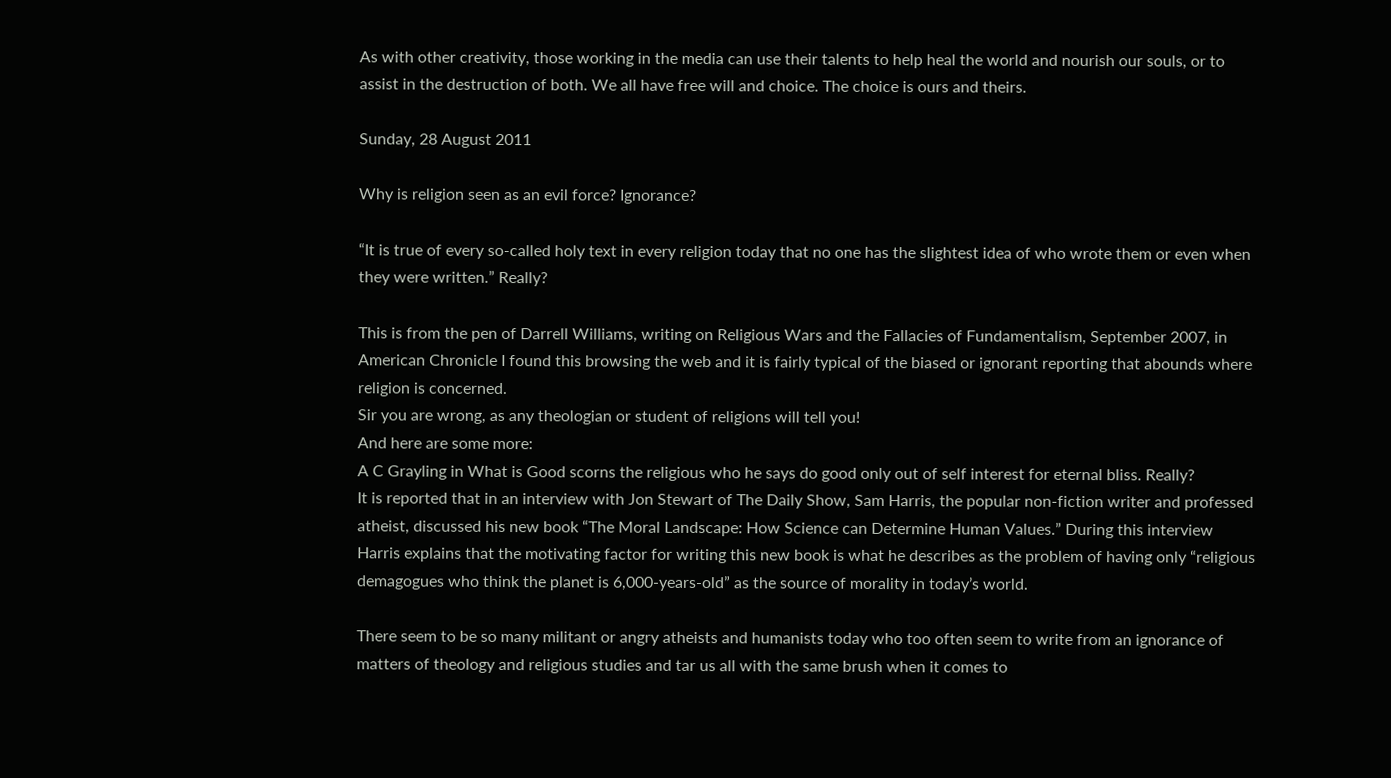As with other creativity, those working in the media can use their talents to help heal the world and nourish our souls, or to assist in the destruction of both. We all have free will and choice. The choice is ours and theirs.

Sunday, 28 August 2011

Why is religion seen as an evil force? Ignorance?

“It is true of every so-called holy text in every religion today that no one has the slightest idea of who wrote them or even when they were written.” Really?

This is from the pen of Darrell Williams, writing on Religious Wars and the Fallacies of Fundamentalism, September 2007, in American Chronicle I found this browsing the web and it is fairly typical of the biased or ignorant reporting that abounds where religion is concerned.
Sir you are wrong, as any theologian or student of religions will tell you!
And here are some more:
A C Grayling in What is Good scorns the religious who he says do good only out of self interest for eternal bliss. Really?
It is reported that in an interview with Jon Stewart of The Daily Show, Sam Harris, the popular non-fiction writer and professed atheist, discussed his new book “The Moral Landscape: How Science can Determine Human Values.” During this interview Harris explains that the motivating factor for writing this new book is what he describes as the problem of having only “religious demagogues who think the planet is 6,000-years-old” as the source of morality in today’s world.

There seem to be so many militant or angry atheists and humanists today who too often seem to write from an ignorance of matters of theology and religious studies and tar us all with the same brush when it comes to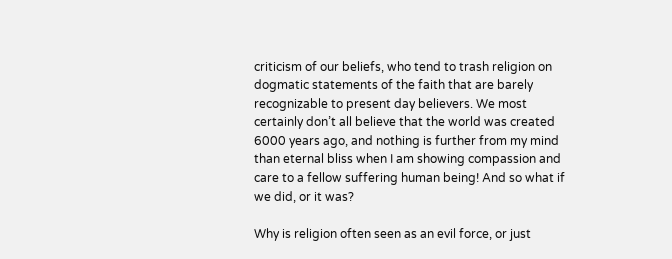criticism of our beliefs, who tend to trash religion on dogmatic statements of the faith that are barely recognizable to present day believers. We most certainly don’t all believe that the world was created 6000 years ago, and nothing is further from my mind than eternal bliss when I am showing compassion and care to a fellow suffering human being! And so what if we did, or it was?

Why is religion often seen as an evil force, or just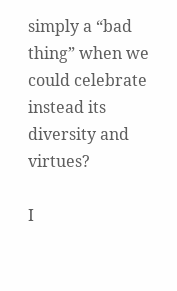simply a “bad thing” when we could celebrate instead its diversity and virtues?

I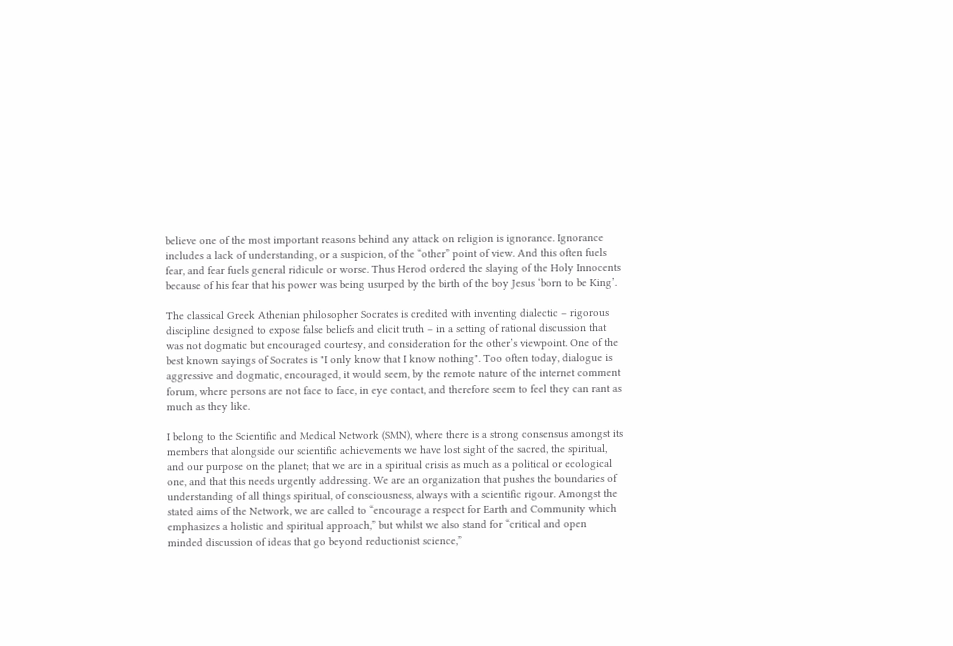believe one of the most important reasons behind any attack on religion is ignorance. Ignorance includes a lack of understanding, or a suspicion, of the “other” point of view. And this often fuels fear, and fear fuels general ridicule or worse. Thus Herod ordered the slaying of the Holy Innocents because of his fear that his power was being usurped by the birth of the boy Jesus ‘born to be King’.

The classical Greek Athenian philosopher Socrates is credited with inventing dialectic – rigorous discipline designed to expose false beliefs and elicit truth – in a setting of rational discussion that was not dogmatic but encouraged courtesy, and consideration for the other’s viewpoint. One of the best known sayings of Socrates is "I only know that I know nothing". Too often today, dialogue is aggressive and dogmatic, encouraged, it would seem, by the remote nature of the internet comment forum, where persons are not face to face, in eye contact, and therefore seem to feel they can rant as much as they like.

I belong to the Scientific and Medical Network (SMN), where there is a strong consensus amongst its members that alongside our scientific achievements we have lost sight of the sacred, the spiritual, and our purpose on the planet; that we are in a spiritual crisis as much as a political or ecological one, and that this needs urgently addressing. We are an organization that pushes the boundaries of understanding of all things spiritual, of consciousness, always with a scientific rigour. Amongst the stated aims of the Network, we are called to “encourage a respect for Earth and Community which emphasizes a holistic and spiritual approach,” but whilst we also stand for “critical and open minded discussion of ideas that go beyond reductionist science,”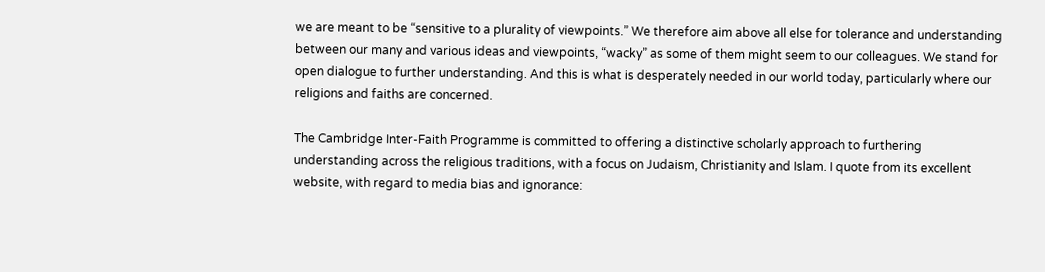we are meant to be “sensitive to a plurality of viewpoints.” We therefore aim above all else for tolerance and understanding between our many and various ideas and viewpoints, “wacky” as some of them might seem to our colleagues. We stand for open dialogue to further understanding. And this is what is desperately needed in our world today, particularly where our religions and faiths are concerned.

The Cambridge Inter-Faith Programme is committed to offering a distinctive scholarly approach to furthering understanding across the religious traditions, with a focus on Judaism, Christianity and Islam. I quote from its excellent website, with regard to media bias and ignorance: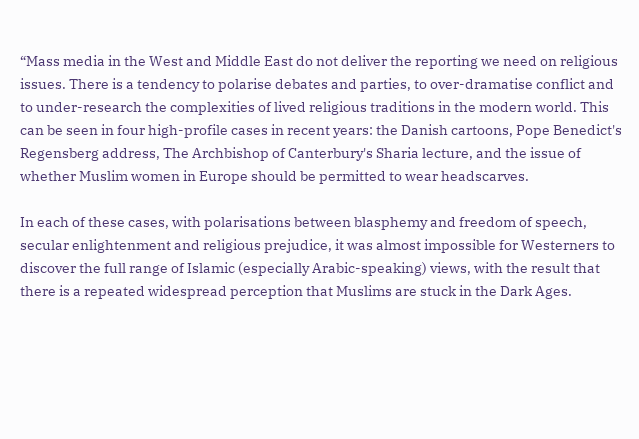“Mass media in the West and Middle East do not deliver the reporting we need on religious issues. There is a tendency to polarise debates and parties, to over-dramatise conflict and to under-research the complexities of lived religious traditions in the modern world. This can be seen in four high-profile cases in recent years: the Danish cartoons, Pope Benedict's Regensberg address, The Archbishop of Canterbury's Sharia lecture, and the issue of whether Muslim women in Europe should be permitted to wear headscarves.

In each of these cases, with polarisations between blasphemy and freedom of speech, secular enlightenment and religious prejudice, it was almost impossible for Westerners to discover the full range of Islamic (especially Arabic-speaking) views, with the result that there is a repeated widespread perception that Muslims are stuck in the Dark Ages.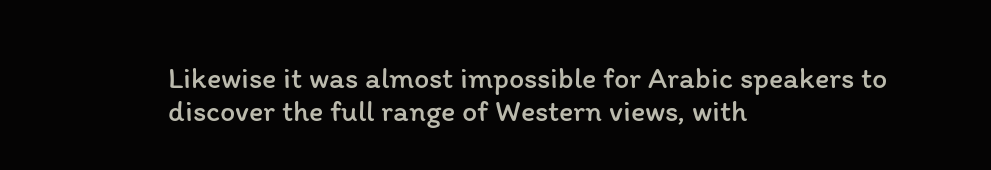Likewise it was almost impossible for Arabic speakers to discover the full range of Western views, with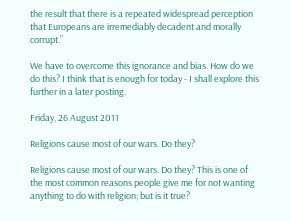the result that there is a repeated widespread perception that Europeans are irremediably decadent and morally corrupt.”

We have to overcome this ignorance and bias. How do we do this? I think that is enough for today - I shall explore this further in a later posting.

Friday, 26 August 2011

Religions cause most of our wars. Do they?

Religions cause most of our wars. Do they? This is one of the most common reasons people give me for not wanting anything to do with religion; but is it true?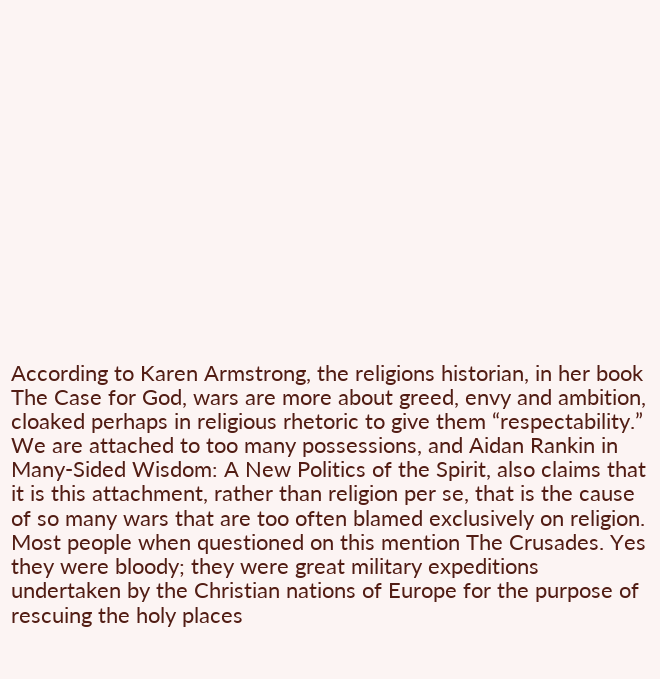According to Karen Armstrong, the religions historian, in her book The Case for God, wars are more about greed, envy and ambition, cloaked perhaps in religious rhetoric to give them “respectability.” We are attached to too many possessions, and Aidan Rankin in Many-Sided Wisdom: A New Politics of the Spirit, also claims that it is this attachment, rather than religion per se, that is the cause of so many wars that are too often blamed exclusively on religion.
Most people when questioned on this mention The Crusades. Yes they were bloody; they were great military expeditions undertaken by the Christian nations of Europe for the purpose of rescuing the holy places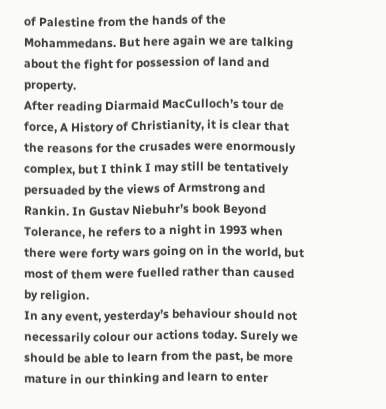of Palestine from the hands of the Mohammedans. But here again we are talking about the fight for possession of land and property.
After reading Diarmaid MacCulloch’s tour de force, A History of Christianity, it is clear that the reasons for the crusades were enormously complex, but I think I may still be tentatively persuaded by the views of Armstrong and Rankin. In Gustav Niebuhr’s book Beyond Tolerance, he refers to a night in 1993 when there were forty wars going on in the world, but most of them were fuelled rather than caused by religion.
In any event, yesterday’s behaviour should not necessarily colour our actions today. Surely we should be able to learn from the past, be more mature in our thinking and learn to enter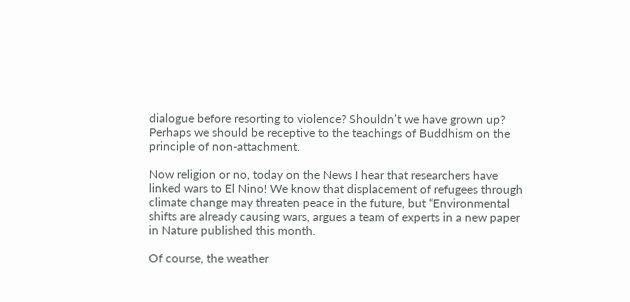dialogue before resorting to violence? Shouldn’t we have grown up? Perhaps we should be receptive to the teachings of Buddhism on the principle of non-attachment.

Now religion or no, today on the News I hear that researchers have linked wars to El Nino! We know that displacement of refugees through climate change may threaten peace in the future, but “Environmental shifts are already causing wars, argues a team of experts in a new paper in Nature published this month.

Of course, the weather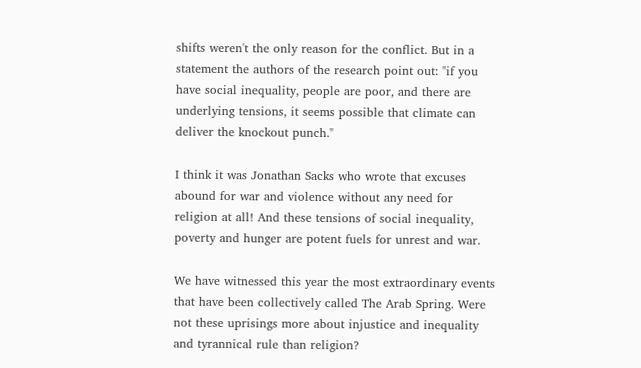shifts weren't the only reason for the conflict. But in a statement the authors of the research point out: "if you have social inequality, people are poor, and there are underlying tensions, it seems possible that climate can deliver the knockout punch."

I think it was Jonathan Sacks who wrote that excuses abound for war and violence without any need for religion at all! And these tensions of social inequality, poverty and hunger are potent fuels for unrest and war.

We have witnessed this year the most extraordinary events that have been collectively called The Arab Spring. Were not these uprisings more about injustice and inequality and tyrannical rule than religion?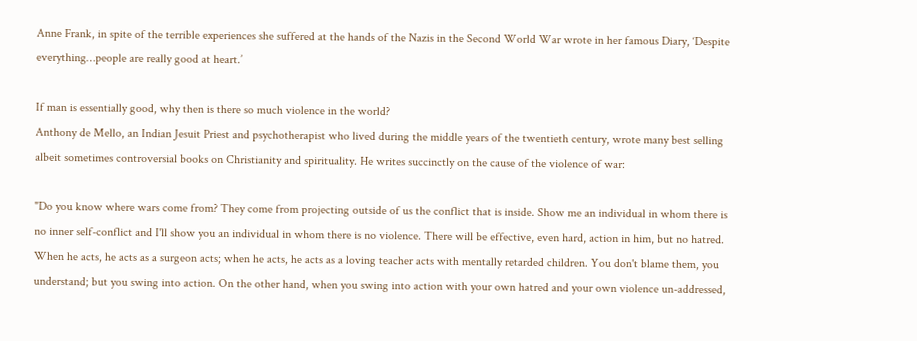Anne Frank, in spite of the terrible experiences she suffered at the hands of the Nazis in the Second World War wrote in her famous Diary, ‘Despite everything…people are really good at heart.’

If man is essentially good, why then is there so much violence in the world?
Anthony de Mello, an Indian Jesuit Priest and psychotherapist who lived during the middle years of the twentieth century, wrote many best selling albeit sometimes controversial books on Christianity and spirituality. He writes succinctly on the cause of the violence of war:

"Do you know where wars come from? They come from projecting outside of us the conflict that is inside. Show me an individual in whom there is no inner self-conflict and I'll show you an individual in whom there is no violence. There will be effective, even hard, action in him, but no hatred. When he acts, he acts as a surgeon acts; when he acts, he acts as a loving teacher acts with mentally retarded children. You don't blame them, you understand; but you swing into action. On the other hand, when you swing into action with your own hatred and your own violence un-addressed,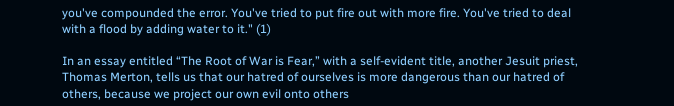you've compounded the error. You've tried to put fire out with more fire. You've tried to deal with a flood by adding water to it." (1)

In an essay entitled “The Root of War is Fear,” with a self-evident title, another Jesuit priest, Thomas Merton, tells us that our hatred of ourselves is more dangerous than our hatred of others, because we project our own evil onto others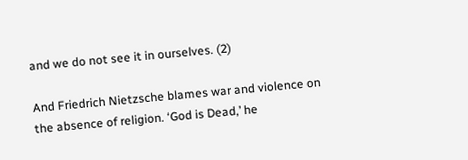and we do not see it in ourselves. (2)

And Friedrich Nietzsche blames war and violence on the absence of religion. ‘God is Dead,’ he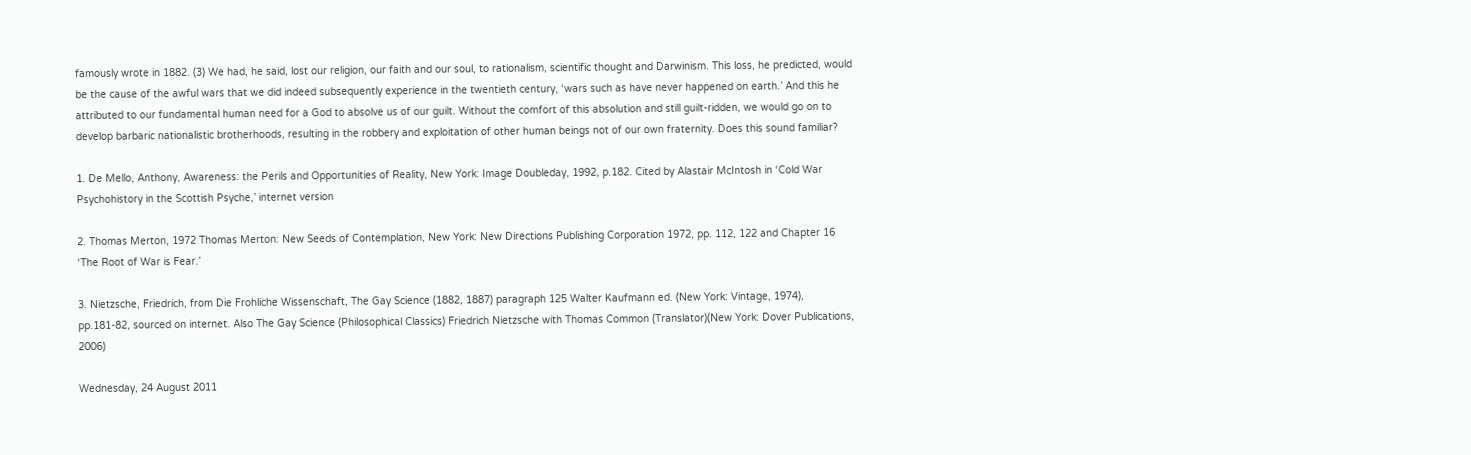famously wrote in 1882. (3) We had, he said, lost our religion, our faith and our soul, to rationalism, scientific thought and Darwinism. This loss, he predicted, would be the cause of the awful wars that we did indeed subsequently experience in the twentieth century, ‘wars such as have never happened on earth.’ And this he attributed to our fundamental human need for a God to absolve us of our guilt. Without the comfort of this absolution and still guilt-ridden, we would go on to develop barbaric nationalistic brotherhoods, resulting in the robbery and exploitation of other human beings not of our own fraternity. Does this sound familiar?

1. De Mello, Anthony, Awareness: the Perils and Opportunities of Reality, New York: Image Doubleday, 1992, p.182. Cited by Alastair McIntosh in ‘Cold War Psychohistory in the Scottish Psyche,’ internet version

2. Thomas Merton, 1972 Thomas Merton: New Seeds of Contemplation, New York: New Directions Publishing Corporation 1972, pp. 112, 122 and Chapter 16 ‘The Root of War is Fear.’

3. Nietzsche, Friedrich, from Die Frohliche Wissenschaft, The Gay Science (1882, 1887) paragraph 125 Walter Kaufmann ed. (New York: Vintage, 1974), pp.181-82, sourced on internet. Also The Gay Science (Philosophical Classics) Friedrich Nietzsche with Thomas Common (Translator)(New York: Dover Publications, 2006)

Wednesday, 24 August 2011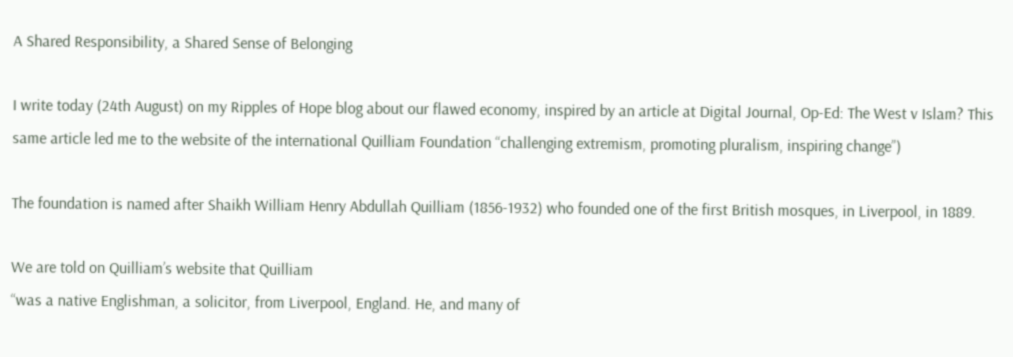A Shared Responsibility, a Shared Sense of Belonging

I write today (24th August) on my Ripples of Hope blog about our flawed economy, inspired by an article at Digital Journal, Op-Ed: The West v Islam? This same article led me to the website of the international Quilliam Foundation “challenging extremism, promoting pluralism, inspiring change”)

The foundation is named after Shaikh William Henry Abdullah Quilliam (1856-1932) who founded one of the first British mosques, in Liverpool, in 1889.

We are told on Quilliam’s website that Quilliam
“was a native Englishman, a solicitor, from Liverpool, England. He, and many of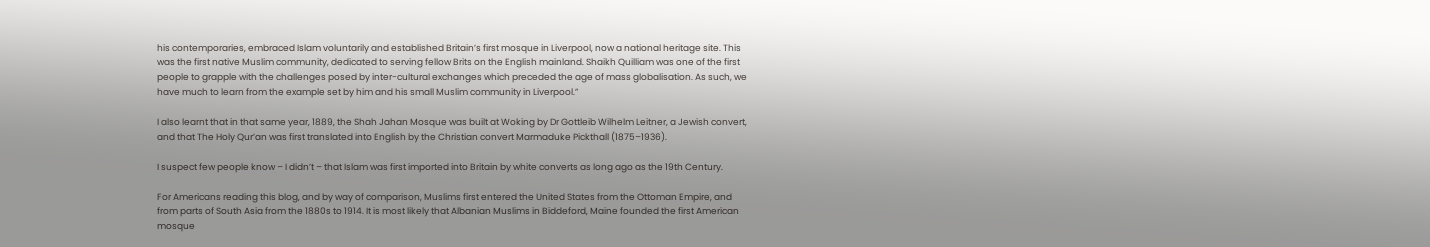his contemporaries, embraced Islam voluntarily and established Britain’s first mosque in Liverpool, now a national heritage site. This was the first native Muslim community, dedicated to serving fellow Brits on the English mainland. Shaikh Quilliam was one of the first people to grapple with the challenges posed by inter-cultural exchanges which preceded the age of mass globalisation. As such, we have much to learn from the example set by him and his small Muslim community in Liverpool.”

I also learnt that in that same year, 1889, the Shah Jahan Mosque was built at Woking by Dr Gottleib Wilhelm Leitner, a Jewish convert, and that The Holy Qur’an was first translated into English by the Christian convert Marmaduke Pickthall (1875–1936).

I suspect few people know – I didn’t – that Islam was first imported into Britain by white converts as long ago as the 19th Century.

For Americans reading this blog, and by way of comparison, Muslims first entered the United States from the Ottoman Empire, and from parts of South Asia from the 1880s to 1914. It is most likely that Albanian Muslims in Biddeford, Maine founded the first American mosque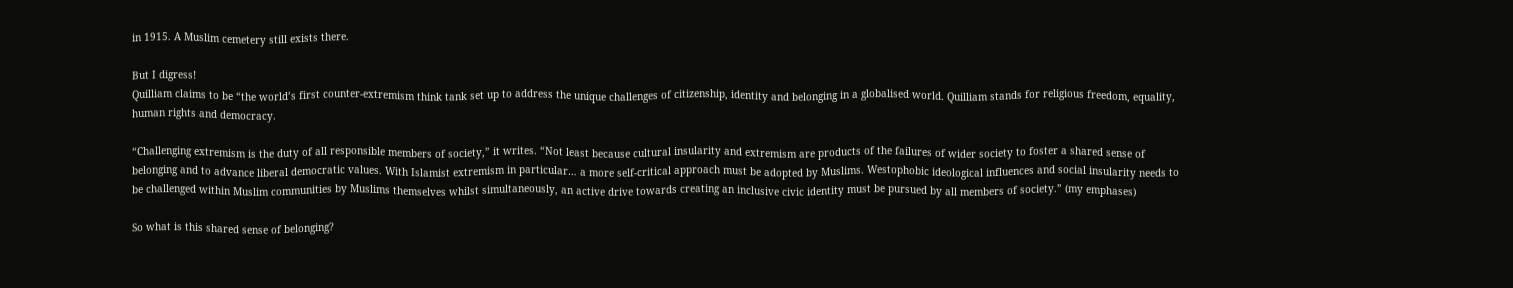in 1915. A Muslim cemetery still exists there.

But I digress!
Quilliam claims to be “the world’s first counter-extremism think tank set up to address the unique challenges of citizenship, identity and belonging in a globalised world. Quilliam stands for religious freedom, equality, human rights and democracy.

“Challenging extremism is the duty of all responsible members of society,” it writes. “Not least because cultural insularity and extremism are products of the failures of wider society to foster a shared sense of belonging and to advance liberal democratic values. With Islamist extremism in particular… a more self-critical approach must be adopted by Muslims. Westophobic ideological influences and social insularity needs to be challenged within Muslim communities by Muslims themselves whilst simultaneously, an active drive towards creating an inclusive civic identity must be pursued by all members of society.” (my emphases)

So what is this shared sense of belonging?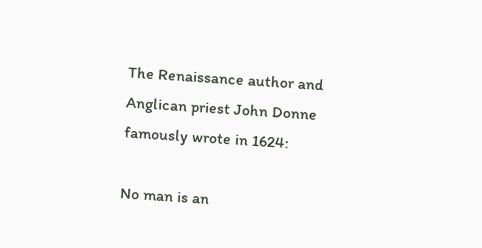The Renaissance author and Anglican priest John Donne famously wrote in 1624:

No man is an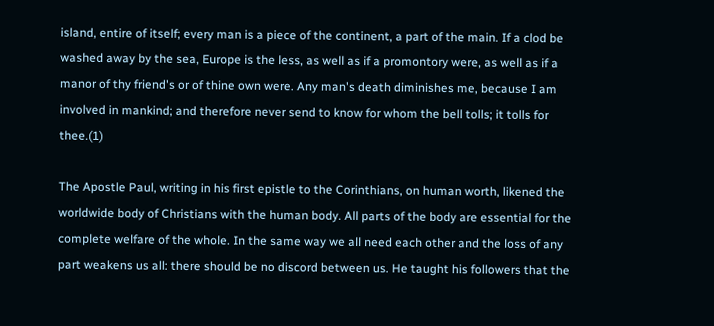island, entire of itself; every man is a piece of the continent, a part of the main. If a clod be washed away by the sea, Europe is the less, as well as if a promontory were, as well as if a manor of thy friend's or of thine own were. Any man's death diminishes me, because I am involved in mankind; and therefore never send to know for whom the bell tolls; it tolls for thee.(1)

The Apostle Paul, writing in his first epistle to the Corinthians, on human worth, likened the worldwide body of Christians with the human body. All parts of the body are essential for the complete welfare of the whole. In the same way we all need each other and the loss of any part weakens us all: there should be no discord between us. He taught his followers that the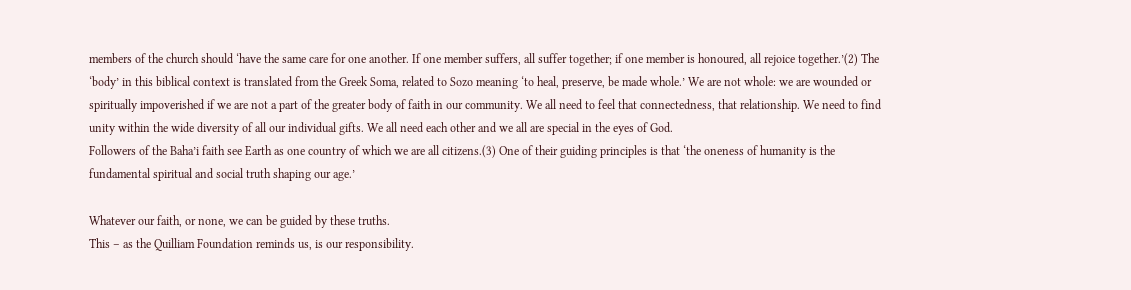members of the church should ‘have the same care for one another. If one member suffers, all suffer together; if one member is honoured, all rejoice together.’(2) The ‘body’ in this biblical context is translated from the Greek Soma, related to Sozo meaning ‘to heal, preserve, be made whole.’ We are not whole: we are wounded or spiritually impoverished if we are not a part of the greater body of faith in our community. We all need to feel that connectedness, that relationship. We need to find unity within the wide diversity of all our individual gifts. We all need each other and we all are special in the eyes of God.
Followers of the Baha’i faith see Earth as one country of which we are all citizens.(3) One of their guiding principles is that ‘the oneness of humanity is the fundamental spiritual and social truth shaping our age.’

Whatever our faith, or none, we can be guided by these truths.
This – as the Quilliam Foundation reminds us, is our responsibility.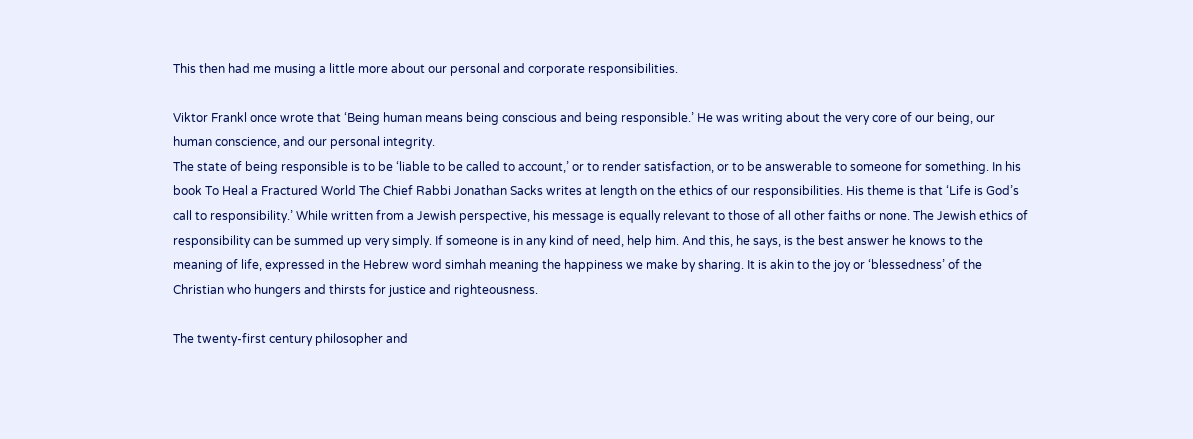This then had me musing a little more about our personal and corporate responsibilities.

Viktor Frankl once wrote that ‘Being human means being conscious and being responsible.’ He was writing about the very core of our being, our human conscience, and our personal integrity.
The state of being responsible is to be ‘liable to be called to account,’ or to render satisfaction, or to be answerable to someone for something. In his book To Heal a Fractured World The Chief Rabbi Jonathan Sacks writes at length on the ethics of our responsibilities. His theme is that ‘Life is God’s call to responsibility.’ While written from a Jewish perspective, his message is equally relevant to those of all other faiths or none. The Jewish ethics of responsibility can be summed up very simply. If someone is in any kind of need, help him. And this, he says, is the best answer he knows to the meaning of life, expressed in the Hebrew word simhah meaning the happiness we make by sharing. It is akin to the joy or ‘blessedness’ of the Christian who hungers and thirsts for justice and righteousness.

The twenty-first century philosopher and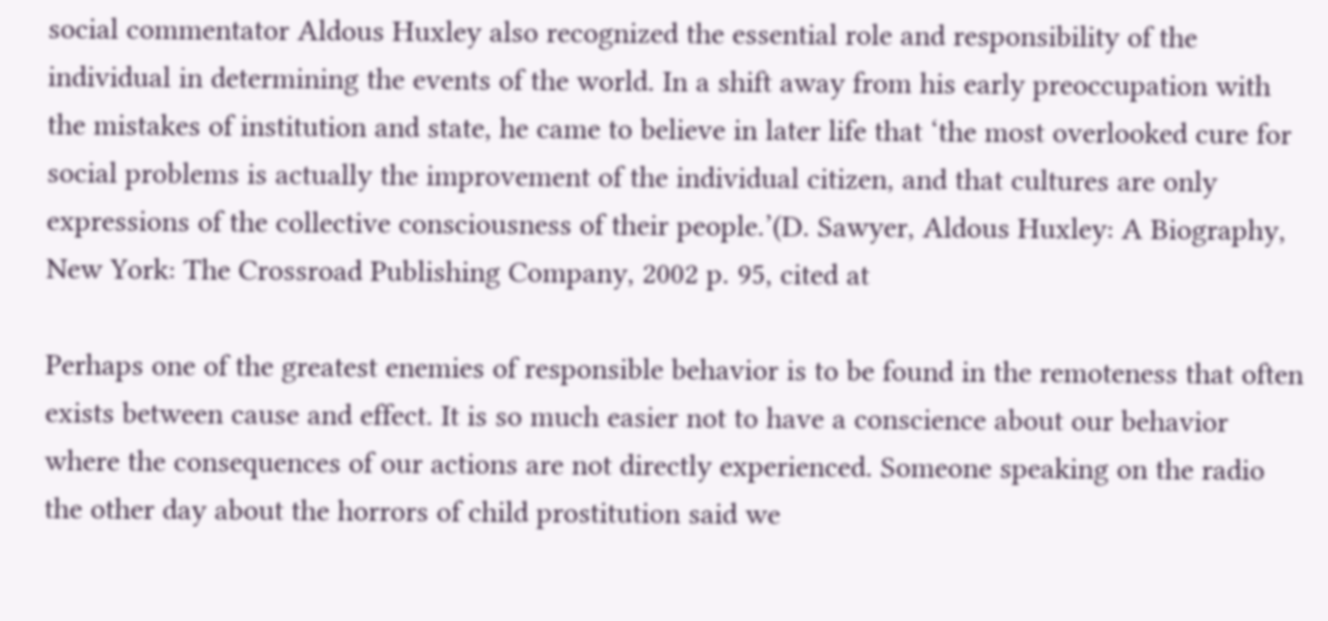social commentator Aldous Huxley also recognized the essential role and responsibility of the individual in determining the events of the world. In a shift away from his early preoccupation with the mistakes of institution and state, he came to believe in later life that ‘the most overlooked cure for social problems is actually the improvement of the individual citizen, and that cultures are only expressions of the collective consciousness of their people.’(D. Sawyer, Aldous Huxley: A Biography, New York: The Crossroad Publishing Company, 2002 p. 95, cited at

Perhaps one of the greatest enemies of responsible behavior is to be found in the remoteness that often exists between cause and effect. It is so much easier not to have a conscience about our behavior where the consequences of our actions are not directly experienced. Someone speaking on the radio the other day about the horrors of child prostitution said we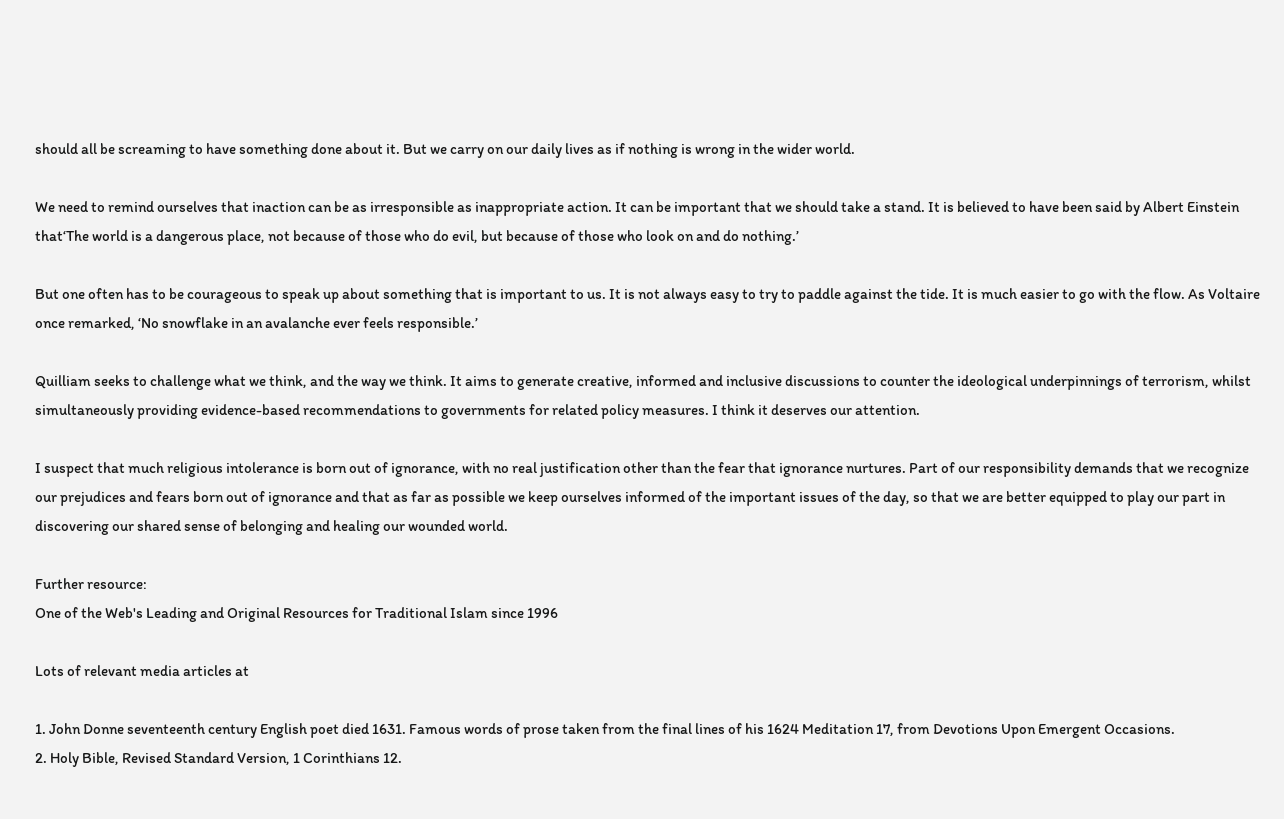should all be screaming to have something done about it. But we carry on our daily lives as if nothing is wrong in the wider world.

We need to remind ourselves that inaction can be as irresponsible as inappropriate action. It can be important that we should take a stand. It is believed to have been said by Albert Einstein that‘The world is a dangerous place, not because of those who do evil, but because of those who look on and do nothing.’

But one often has to be courageous to speak up about something that is important to us. It is not always easy to try to paddle against the tide. It is much easier to go with the flow. As Voltaire once remarked, ‘No snowflake in an avalanche ever feels responsible.’

Quilliam seeks to challenge what we think, and the way we think. It aims to generate creative, informed and inclusive discussions to counter the ideological underpinnings of terrorism, whilst simultaneously providing evidence-based recommendations to governments for related policy measures. I think it deserves our attention.

I suspect that much religious intolerance is born out of ignorance, with no real justification other than the fear that ignorance nurtures. Part of our responsibility demands that we recognize our prejudices and fears born out of ignorance and that as far as possible we keep ourselves informed of the important issues of the day, so that we are better equipped to play our part in discovering our shared sense of belonging and healing our wounded world.

Further resource:
One of the Web's Leading and Original Resources for Traditional Islam since 1996

Lots of relevant media articles at

1. John Donne seventeenth century English poet died 1631. Famous words of prose taken from the final lines of his 1624 Meditation 17, from Devotions Upon Emergent Occasions.
2. Holy Bible, Revised Standard Version, 1 Corinthians 12.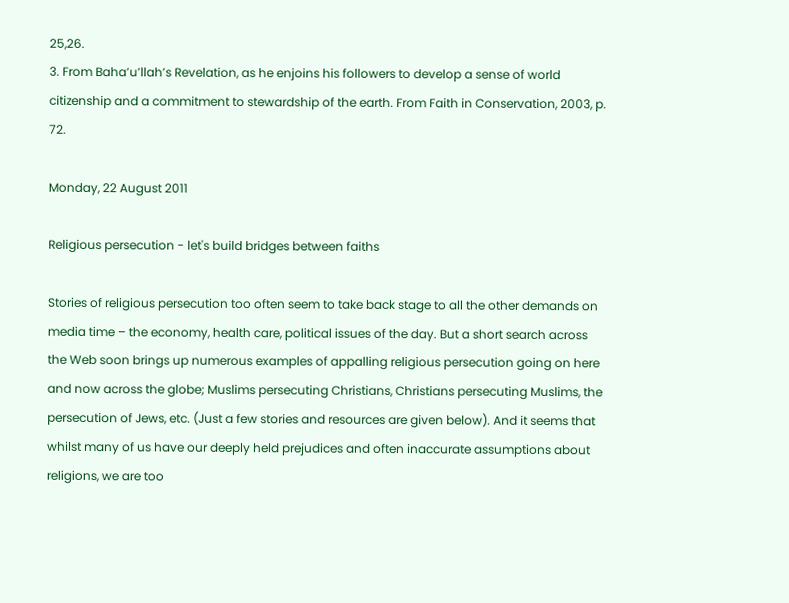25,26.
3. From Baha’u’llah’s Revelation, as he enjoins his followers to develop a sense of world citizenship and a commitment to stewardship of the earth. From Faith in Conservation, 2003, p. 72.

Monday, 22 August 2011

Religious persecution - let's build bridges between faiths

Stories of religious persecution too often seem to take back stage to all the other demands on media time – the economy, health care, political issues of the day. But a short search across the Web soon brings up numerous examples of appalling religious persecution going on here and now across the globe; Muslims persecuting Christians, Christians persecuting Muslims, the persecution of Jews, etc. (Just a few stories and resources are given below). And it seems that whilst many of us have our deeply held prejudices and often inaccurate assumptions about religions, we are too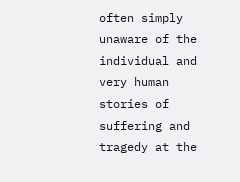often simply unaware of the individual and very human stories of suffering and tragedy at the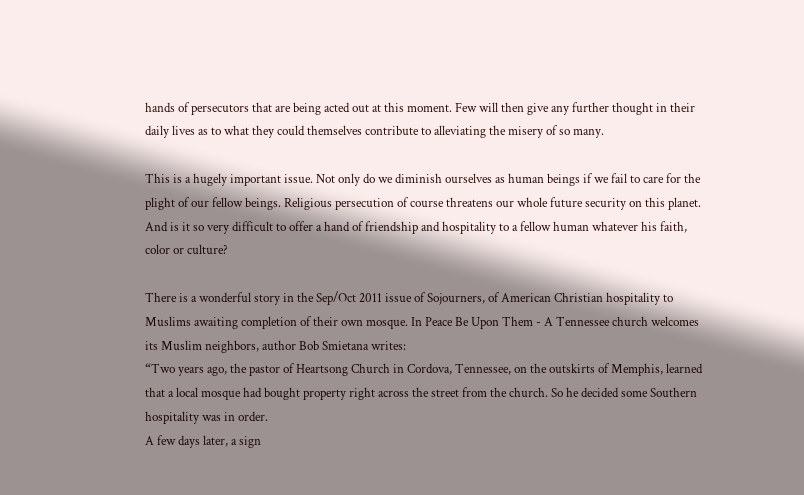hands of persecutors that are being acted out at this moment. Few will then give any further thought in their daily lives as to what they could themselves contribute to alleviating the misery of so many.

This is a hugely important issue. Not only do we diminish ourselves as human beings if we fail to care for the plight of our fellow beings. Religious persecution of course threatens our whole future security on this planet. And is it so very difficult to offer a hand of friendship and hospitality to a fellow human whatever his faith, color or culture?

There is a wonderful story in the Sep/Oct 2011 issue of Sojourners, of American Christian hospitality to Muslims awaiting completion of their own mosque. In Peace Be Upon Them - A Tennessee church welcomes its Muslim neighbors, author Bob Smietana writes:
“Two years ago, the pastor of Heartsong Church in Cordova, Tennessee, on the outskirts of Memphis, learned that a local mosque had bought property right across the street from the church. So he decided some Southern hospitality was in order.
A few days later, a sign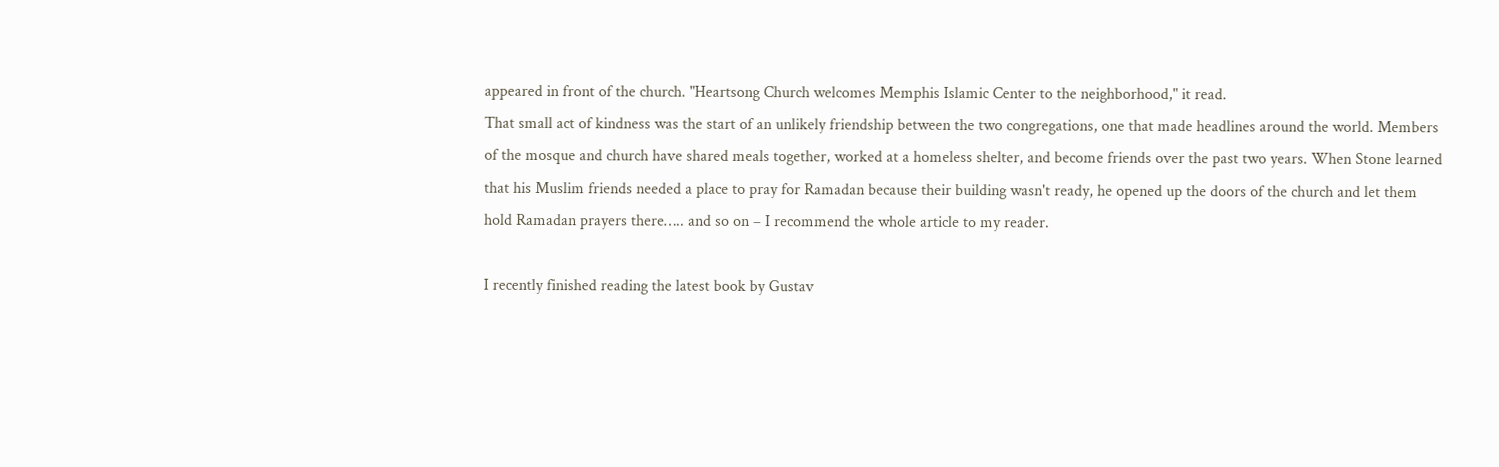appeared in front of the church. "Heartsong Church welcomes Memphis Islamic Center to the neighborhood," it read.
That small act of kindness was the start of an unlikely friendship between the two congregations, one that made headlines around the world. Members of the mosque and church have shared meals together, worked at a homeless shelter, and become friends over the past two years. When Stone learned that his Muslim friends needed a place to pray for Ramadan because their building wasn't ready, he opened up the doors of the church and let them hold Ramadan prayers there….. and so on – I recommend the whole article to my reader.

I recently finished reading the latest book by Gustav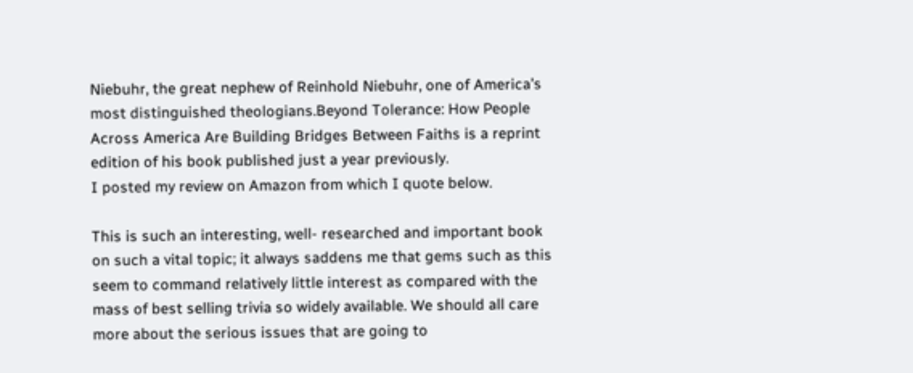Niebuhr, the great nephew of Reinhold Niebuhr, one of America’s most distinguished theologians.Beyond Tolerance: How People Across America Are Building Bridges Between Faiths is a reprint edition of his book published just a year previously.
I posted my review on Amazon from which I quote below.

This is such an interesting, well- researched and important book on such a vital topic; it always saddens me that gems such as this seem to command relatively little interest as compared with the mass of best selling trivia so widely available. We should all care more about the serious issues that are going to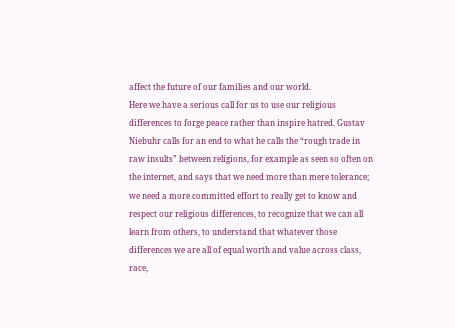affect the future of our families and our world.
Here we have a serious call for us to use our religious differences to forge peace rather than inspire hatred. Gustav Niebuhr calls for an end to what he calls the “rough trade in raw insults” between religions, for example as seen so often on the internet, and says that we need more than mere tolerance; we need a more committed effort to really get to know and respect our religious differences, to recognize that we can all learn from others, to understand that whatever those differences we are all of equal worth and value across class, race,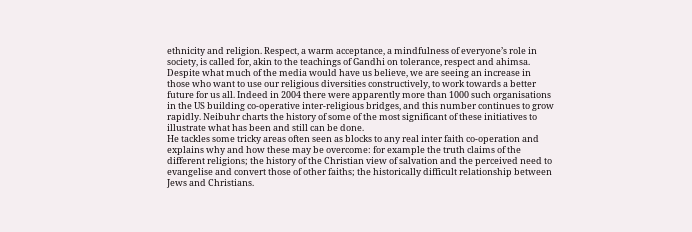ethnicity and religion. Respect, a warm acceptance, a mindfulness of everyone’s role in society, is called for, akin to the teachings of Gandhi on tolerance, respect and ahimsa.
Despite what much of the media would have us believe, we are seeing an increase in those who want to use our religious diversities constructively, to work towards a better future for us all. Indeed in 2004 there were apparently more than 1000 such organisations in the US building co-operative inter-religious bridges, and this number continues to grow rapidly. Neibuhr charts the history of some of the most significant of these initiatives to illustrate what has been and still can be done.
He tackles some tricky areas often seen as blocks to any real inter faith co-operation and explains why and how these may be overcome: for example the truth claims of the different religions; the history of the Christian view of salvation and the perceived need to evangelise and convert those of other faiths; the historically difficult relationship between Jews and Christians.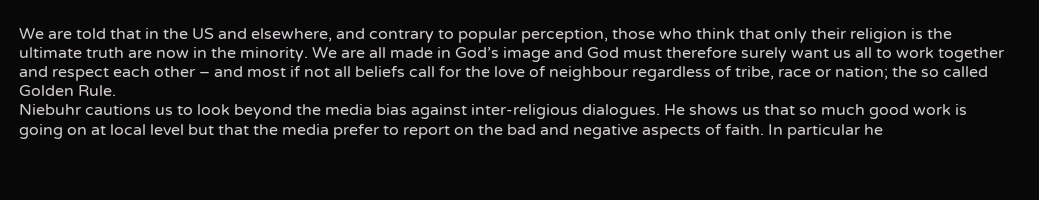We are told that in the US and elsewhere, and contrary to popular perception, those who think that only their religion is the ultimate truth are now in the minority. We are all made in God’s image and God must therefore surely want us all to work together and respect each other – and most if not all beliefs call for the love of neighbour regardless of tribe, race or nation; the so called Golden Rule.
Niebuhr cautions us to look beyond the media bias against inter-religious dialogues. He shows us that so much good work is going on at local level but that the media prefer to report on the bad and negative aspects of faith. In particular he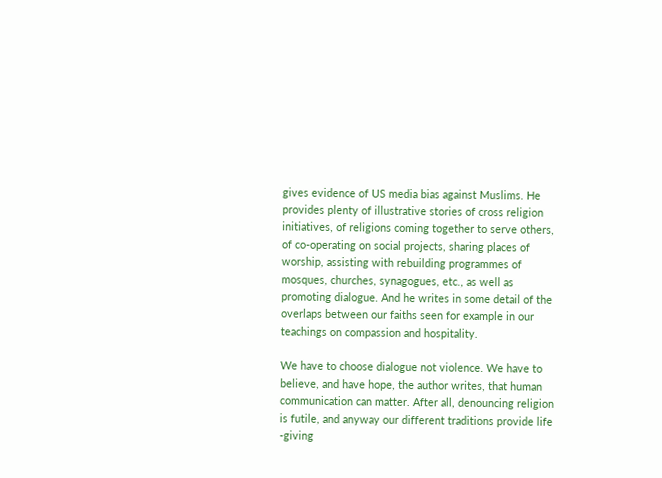gives evidence of US media bias against Muslims. He provides plenty of illustrative stories of cross religion initiatives, of religions coming together to serve others, of co-operating on social projects, sharing places of worship, assisting with rebuilding programmes of mosques, churches, synagogues, etc., as well as promoting dialogue. And he writes in some detail of the overlaps between our faiths seen for example in our teachings on compassion and hospitality.

We have to choose dialogue not violence. We have to believe, and have hope, the author writes, that human communication can matter. After all, denouncing religion is futile, and anyway our different traditions provide life -giving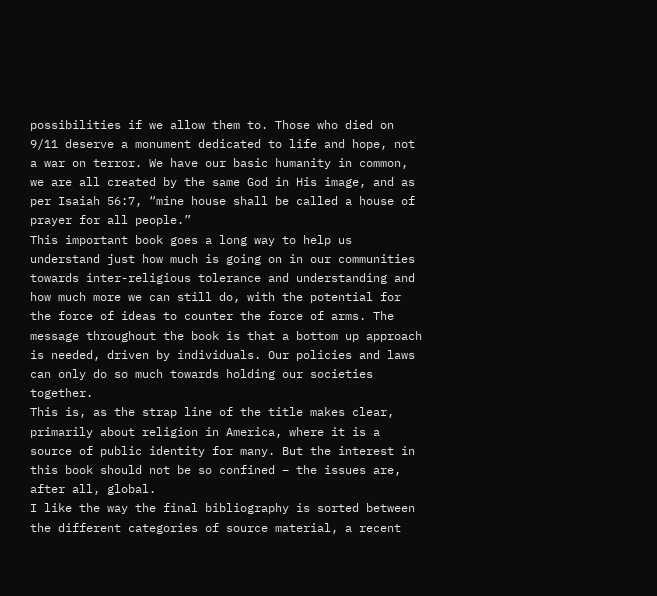possibilities if we allow them to. Those who died on 9/11 deserve a monument dedicated to life and hope, not a war on terror. We have our basic humanity in common, we are all created by the same God in His image, and as per Isaiah 56:7, “mine house shall be called a house of prayer for all people.”
This important book goes a long way to help us understand just how much is going on in our communities towards inter-religious tolerance and understanding and how much more we can still do, with the potential for the force of ideas to counter the force of arms. The message throughout the book is that a bottom up approach is needed, driven by individuals. Our policies and laws can only do so much towards holding our societies together.
This is, as the strap line of the title makes clear, primarily about religion in America, where it is a source of public identity for many. But the interest in this book should not be so confined – the issues are, after all, global.
I like the way the final bibliography is sorted between the different categories of source material, a recent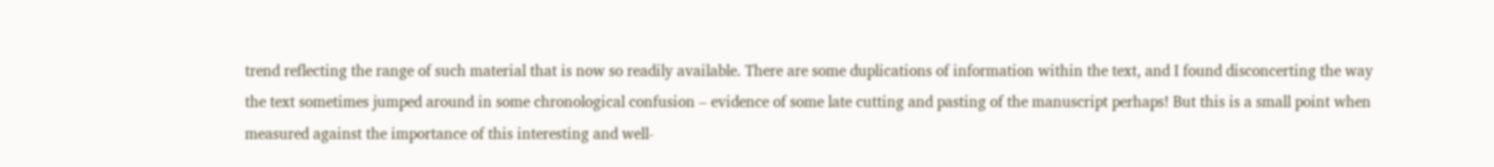trend reflecting the range of such material that is now so readily available. There are some duplications of information within the text, and I found disconcerting the way the text sometimes jumped around in some chronological confusion – evidence of some late cutting and pasting of the manuscript perhaps! But this is a small point when measured against the importance of this interesting and well-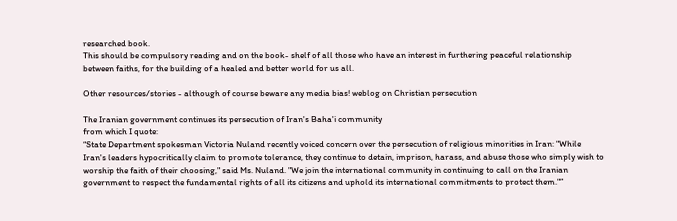researched book.
This should be compulsory reading and on the book- shelf of all those who have an interest in furthering peaceful relationship between faiths, for the building of a healed and better world for us all.

Other resources/stories - although of course beware any media bias! weblog on Christian persecution

The Iranian government continues its persecution of Iran's Baha'i community
from which I quote:
“State Department spokesman Victoria Nuland recently voiced concern over the persecution of religious minorities in Iran: "While Iran's leaders hypocritically claim to promote tolerance, they continue to detain, imprison, harass, and abuse those who simply wish to worship the faith of their choosing," said Ms. Nuland. "We join the international community in continuing to call on the Iranian government to respect the fundamental rights of all its citizens and uphold its international commitments to protect them."”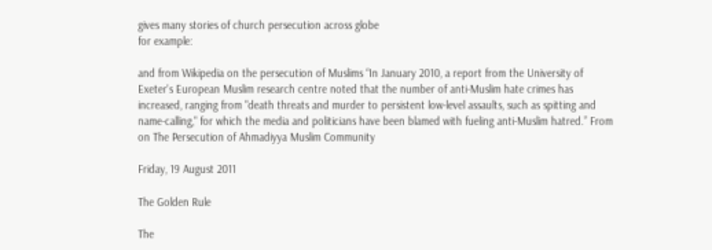gives many stories of church persecution across globe
for example:

and from Wikipedia on the persecution of Muslims “In January 2010, a report from the University of Exeter's European Muslim research centre noted that the number of anti-Muslim hate crimes has increased, ranging from "death threats and murder to persistent low-level assaults, such as spitting and name-calling," for which the media and politicians have been blamed with fueling anti-Muslim hatred.” From
on The Persecution of Ahmadiyya Muslim Community

Friday, 19 August 2011

The Golden Rule

The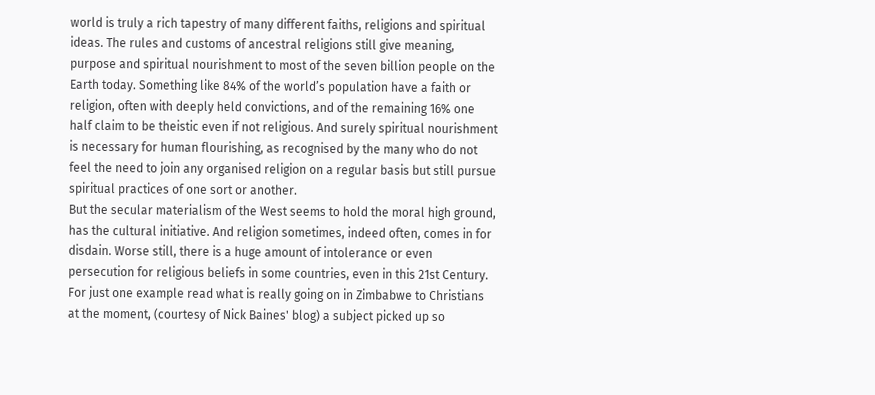world is truly a rich tapestry of many different faiths, religions and spiritual ideas. The rules and customs of ancestral religions still give meaning, purpose and spiritual nourishment to most of the seven billion people on the Earth today. Something like 84% of the world’s population have a faith or religion, often with deeply held convictions, and of the remaining 16% one half claim to be theistic even if not religious. And surely spiritual nourishment is necessary for human flourishing, as recognised by the many who do not feel the need to join any organised religion on a regular basis but still pursue spiritual practices of one sort or another.
But the secular materialism of the West seems to hold the moral high ground, has the cultural initiative. And religion sometimes, indeed often, comes in for disdain. Worse still, there is a huge amount of intolerance or even persecution for religious beliefs in some countries, even in this 21st Century. For just one example read what is really going on in Zimbabwe to Christians at the moment, (courtesy of Nick Baines' blog) a subject picked up so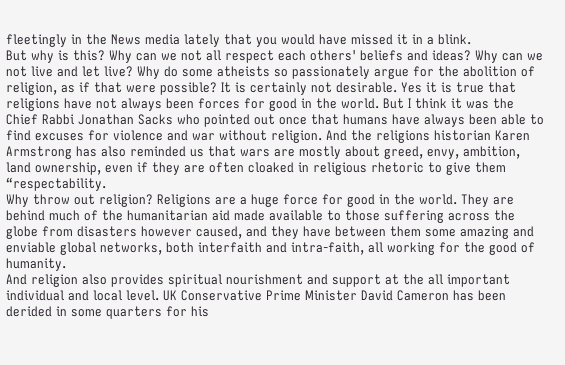fleetingly in the News media lately that you would have missed it in a blink.
But why is this? Why can we not all respect each others' beliefs and ideas? Why can we not live and let live? Why do some atheists so passionately argue for the abolition of religion, as if that were possible? It is certainly not desirable. Yes it is true that religions have not always been forces for good in the world. But I think it was the Chief Rabbi Jonathan Sacks who pointed out once that humans have always been able to find excuses for violence and war without religion. And the religions historian Karen Armstrong has also reminded us that wars are mostly about greed, envy, ambition, land ownership, even if they are often cloaked in religious rhetoric to give them “respectability.
Why throw out religion? Religions are a huge force for good in the world. They are behind much of the humanitarian aid made available to those suffering across the globe from disasters however caused, and they have between them some amazing and enviable global networks, both interfaith and intra-faith, all working for the good of humanity.
And religion also provides spiritual nourishment and support at the all important individual and local level. UK Conservative Prime Minister David Cameron has been derided in some quarters for his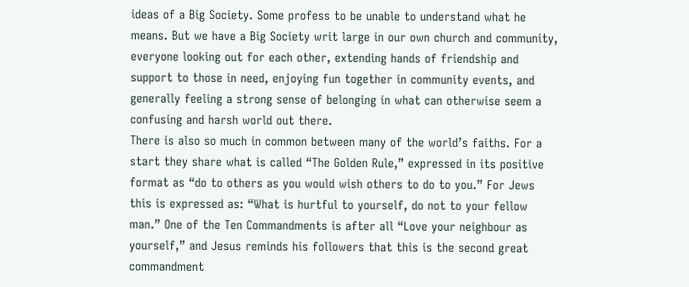ideas of a Big Society. Some profess to be unable to understand what he means. But we have a Big Society writ large in our own church and community, everyone looking out for each other, extending hands of friendship and support to those in need, enjoying fun together in community events, and generally feeling a strong sense of belonging in what can otherwise seem a confusing and harsh world out there.
There is also so much in common between many of the world’s faiths. For a start they share what is called “The Golden Rule,” expressed in its positive format as “do to others as you would wish others to do to you.” For Jews this is expressed as: “What is hurtful to yourself, do not to your fellow man.” One of the Ten Commandments is after all “Love your neighbour as yourself,” and Jesus reminds his followers that this is the second great commandment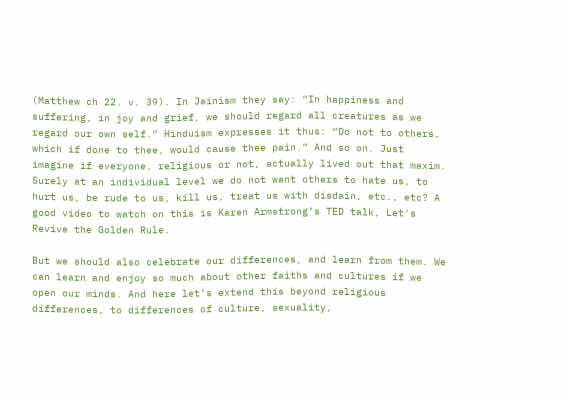(Matthew ch 22. v. 39). In Jainism they say: “In happiness and suffering, in joy and grief, we should regard all creatures as we regard our own self.” Hinduism expresses it thus: “Do not to others, which if done to thee, would cause thee pain.” And so on. Just imagine if everyone, religious or not, actually lived out that maxim. Surely at an individual level we do not want others to hate us, to hurt us, be rude to us, kill us, treat us with disdain, etc., etc? A good video to watch on this is Karen Armstrong’s TED talk, Let's Revive the Golden Rule.

But we should also celebrate our differences, and learn from them. We can learn and enjoy so much about other faiths and cultures if we open our minds. And here let’s extend this beyond religious differences, to differences of culture, sexuality,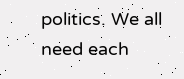politics. We all need each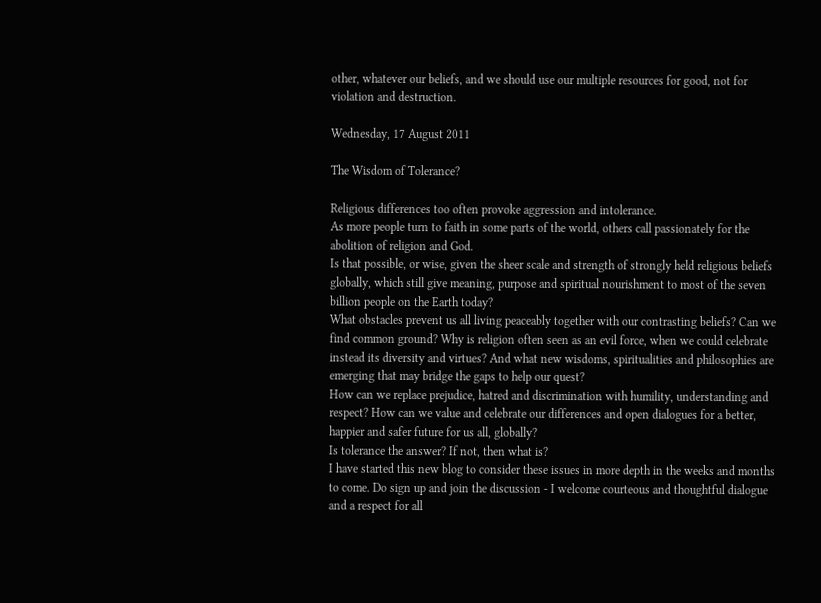other, whatever our beliefs, and we should use our multiple resources for good, not for violation and destruction.

Wednesday, 17 August 2011

The Wisdom of Tolerance?

Religious differences too often provoke aggression and intolerance.
As more people turn to faith in some parts of the world, others call passionately for the abolition of religion and God.
Is that possible, or wise, given the sheer scale and strength of strongly held religious beliefs globally, which still give meaning, purpose and spiritual nourishment to most of the seven billion people on the Earth today?
What obstacles prevent us all living peaceably together with our contrasting beliefs? Can we find common ground? Why is religion often seen as an evil force, when we could celebrate instead its diversity and virtues? And what new wisdoms, spiritualities and philosophies are emerging that may bridge the gaps to help our quest?
How can we replace prejudice, hatred and discrimination with humility, understanding and respect? How can we value and celebrate our differences and open dialogues for a better, happier and safer future for us all, globally?
Is tolerance the answer? If not, then what is?
I have started this new blog to consider these issues in more depth in the weeks and months to come. Do sign up and join the discussion - I welcome courteous and thoughtful dialogue and a respect for all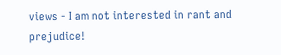views - I am not interested in rant and prejudice!